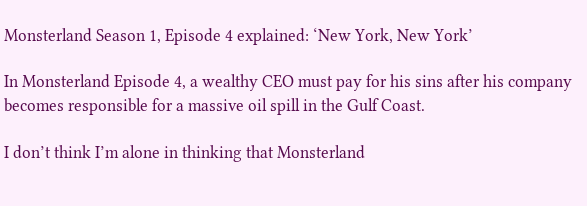Monsterland Season 1, Episode 4 explained: ‘New York, New York’

In Monsterland Episode 4, a wealthy CEO must pay for his sins after his company becomes responsible for a massive oil spill in the Gulf Coast.

I don’t think I’m alone in thinking that Monsterland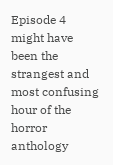Episode 4 might have been the strangest and most confusing hour of the horror anthology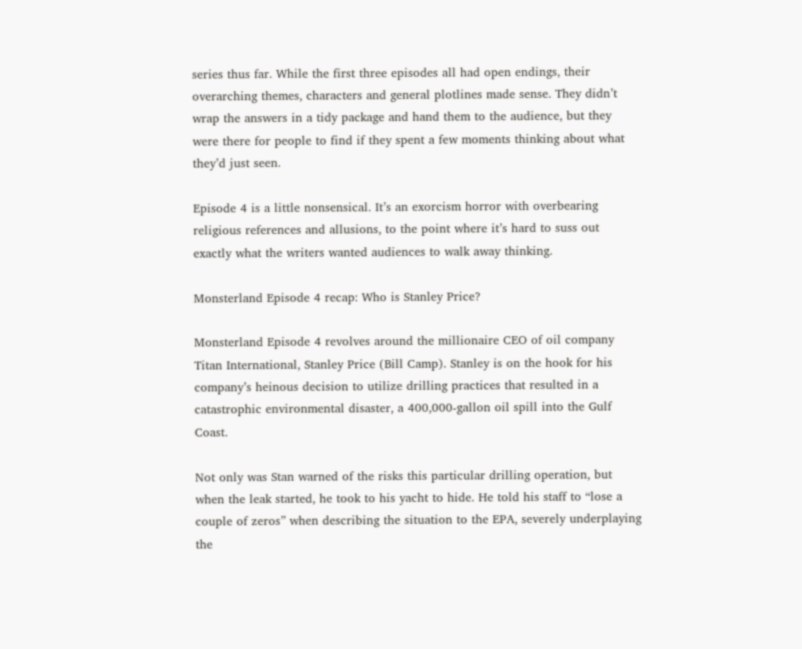series thus far. While the first three episodes all had open endings, their overarching themes, characters and general plotlines made sense. They didn’t wrap the answers in a tidy package and hand them to the audience, but they were there for people to find if they spent a few moments thinking about what they’d just seen.

Episode 4 is a little nonsensical. It’s an exorcism horror with overbearing religious references and allusions, to the point where it’s hard to suss out exactly what the writers wanted audiences to walk away thinking.

Monsterland Episode 4 recap: Who is Stanley Price?

Monsterland Episode 4 revolves around the millionaire CEO of oil company Titan International, Stanley Price (Bill Camp). Stanley is on the hook for his company’s heinous decision to utilize drilling practices that resulted in a catastrophic environmental disaster, a 400,000-gallon oil spill into the Gulf Coast.

Not only was Stan warned of the risks this particular drilling operation, but when the leak started, he took to his yacht to hide. He told his staff to “lose a couple of zeros” when describing the situation to the EPA, severely underplaying the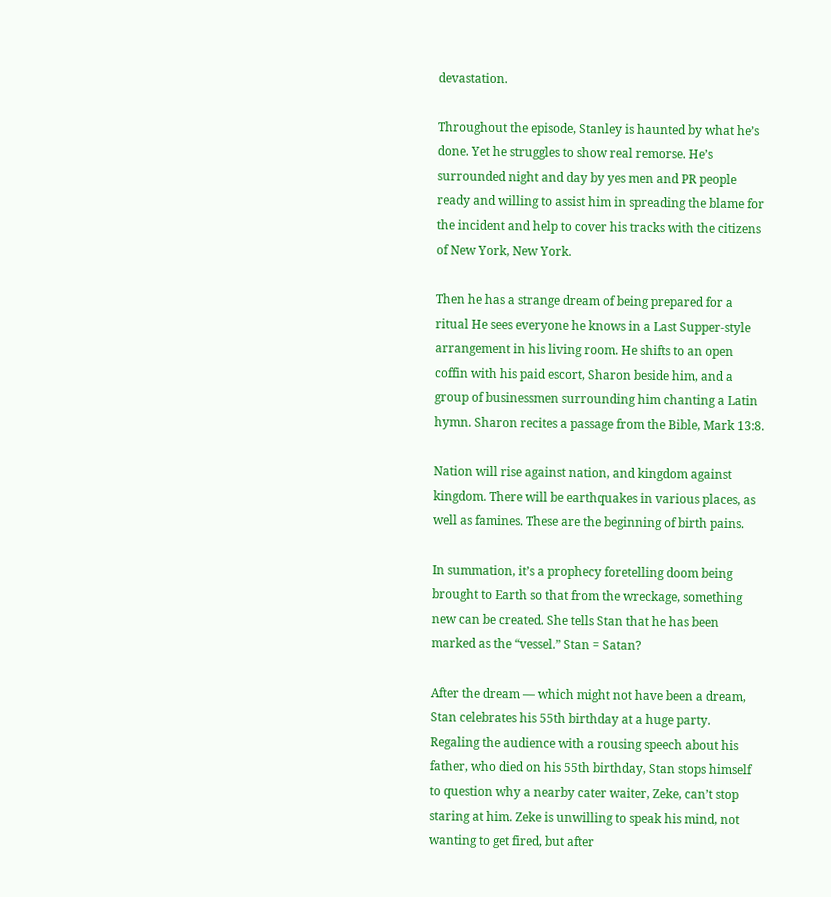devastation.

Throughout the episode, Stanley is haunted by what he’s done. Yet he struggles to show real remorse. He’s surrounded night and day by yes men and PR people ready and willing to assist him in spreading the blame for the incident and help to cover his tracks with the citizens of New York, New York.

Then he has a strange dream of being prepared for a ritual He sees everyone he knows in a Last Supper-style arrangement in his living room. He shifts to an open coffin with his paid escort, Sharon beside him, and a group of businessmen surrounding him chanting a Latin hymn. Sharon recites a passage from the Bible, Mark 13:8.

Nation will rise against nation, and kingdom against kingdom. There will be earthquakes in various places, as well as famines. These are the beginning of birth pains.

In summation, it’s a prophecy foretelling doom being brought to Earth so that from the wreckage, something new can be created. She tells Stan that he has been marked as the “vessel.” Stan = Satan?

After the dream — which might not have been a dream, Stan celebrates his 55th birthday at a huge party.  Regaling the audience with a rousing speech about his father, who died on his 55th birthday, Stan stops himself to question why a nearby cater waiter, Zeke, can’t stop staring at him. Zeke is unwilling to speak his mind, not wanting to get fired, but after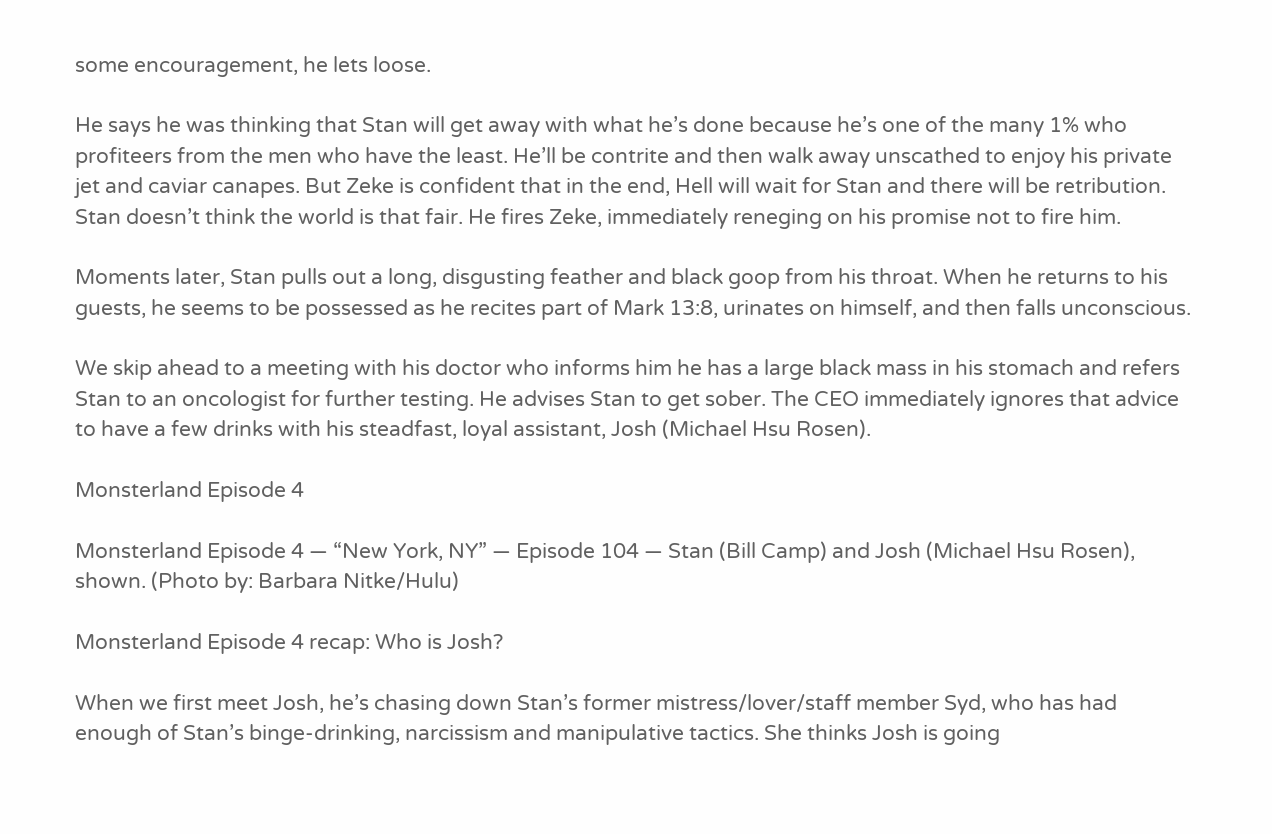some encouragement, he lets loose.

He says he was thinking that Stan will get away with what he’s done because he’s one of the many 1% who profiteers from the men who have the least. He’ll be contrite and then walk away unscathed to enjoy his private jet and caviar canapes. But Zeke is confident that in the end, Hell will wait for Stan and there will be retribution. Stan doesn’t think the world is that fair. He fires Zeke, immediately reneging on his promise not to fire him.

Moments later, Stan pulls out a long, disgusting feather and black goop from his throat. When he returns to his guests, he seems to be possessed as he recites part of Mark 13:8, urinates on himself, and then falls unconscious.

We skip ahead to a meeting with his doctor who informs him he has a large black mass in his stomach and refers Stan to an oncologist for further testing. He advises Stan to get sober. The CEO immediately ignores that advice to have a few drinks with his steadfast, loyal assistant, Josh (Michael Hsu Rosen).

Monsterland Episode 4

Monsterland Episode 4 — “New York, NY” — Episode 104 — Stan (Bill Camp) and Josh (Michael Hsu Rosen), shown. (Photo by: Barbara Nitke/Hulu)

Monsterland Episode 4 recap: Who is Josh?

When we first meet Josh, he’s chasing down Stan’s former mistress/lover/staff member Syd, who has had enough of Stan’s binge-drinking, narcissism and manipulative tactics. She thinks Josh is going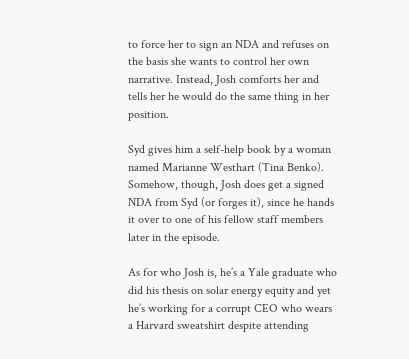to force her to sign an NDA and refuses on the basis she wants to control her own narrative. Instead, Josh comforts her and tells her he would do the same thing in her position.

Syd gives him a self-help book by a woman named Marianne Westhart (Tina Benko). Somehow, though, Josh does get a signed NDA from Syd (or forges it), since he hands it over to one of his fellow staff members later in the episode.

As for who Josh is, he’s a Yale graduate who did his thesis on solar energy equity and yet he’s working for a corrupt CEO who wears a Harvard sweatshirt despite attending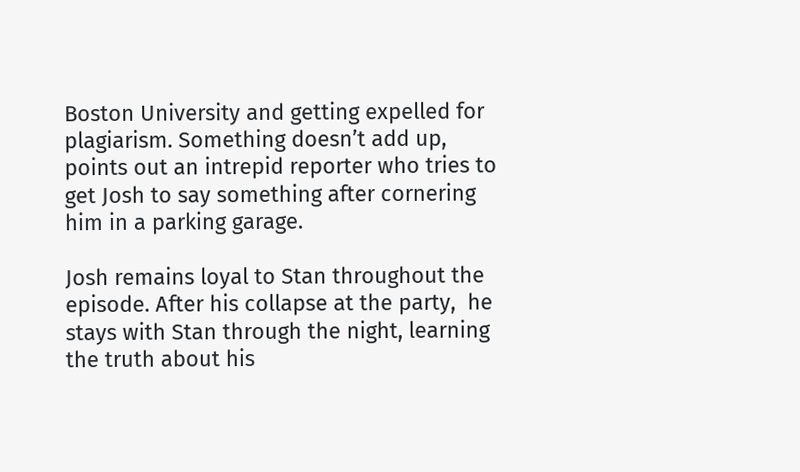Boston University and getting expelled for plagiarism. Something doesn’t add up, points out an intrepid reporter who tries to get Josh to say something after cornering him in a parking garage.

Josh remains loyal to Stan throughout the episode. After his collapse at the party,  he stays with Stan through the night, learning the truth about his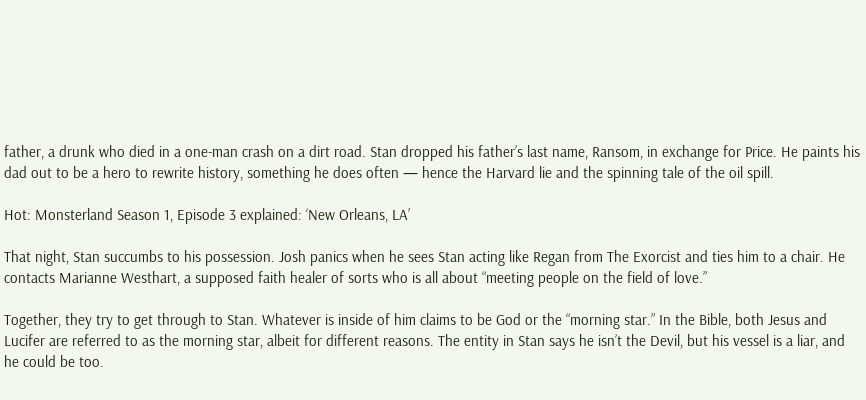father, a drunk who died in a one-man crash on a dirt road. Stan dropped his father’s last name, Ransom, in exchange for Price. He paints his dad out to be a hero to rewrite history, something he does often — hence the Harvard lie and the spinning tale of the oil spill.

Hot: Monsterland Season 1, Episode 3 explained: ‘New Orleans, LA’

That night, Stan succumbs to his possession. Josh panics when he sees Stan acting like Regan from The Exorcist and ties him to a chair. He contacts Marianne Westhart, a supposed faith healer of sorts who is all about “meeting people on the field of love.”

Together, they try to get through to Stan. Whatever is inside of him claims to be God or the “morning star.” In the Bible, both Jesus and Lucifer are referred to as the morning star, albeit for different reasons. The entity in Stan says he isn’t the Devil, but his vessel is a liar, and he could be too.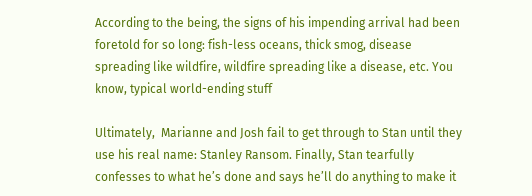According to the being, the signs of his impending arrival had been foretold for so long: fish-less oceans, thick smog, disease spreading like wildfire, wildfire spreading like a disease, etc. You know, typical world-ending stuff

Ultimately,  Marianne and Josh fail to get through to Stan until they use his real name: Stanley Ransom. Finally, Stan tearfully confesses to what he’s done and says he’ll do anything to make it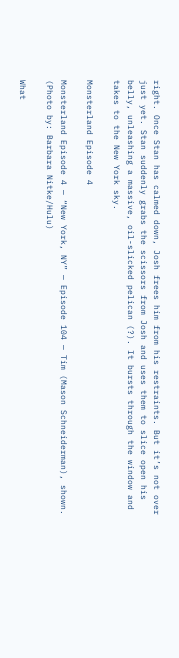right. Once Stan has calmed down, Josh frees him from his restraints. But it’s not over just yet. Stan suddenly grabs the scissors from Josh and uses them to slice open his belly, unleashing a massive, oil-slicked pelican (?). It bursts through the window and takes to the New York sky.

Monsterland Episode 4

Monsterland Episode 4 — “New York, NY” — Episode 104 — Tim (Mason Schneiderman), shown. (Photo by: Barbara Nitke/Hulu)

What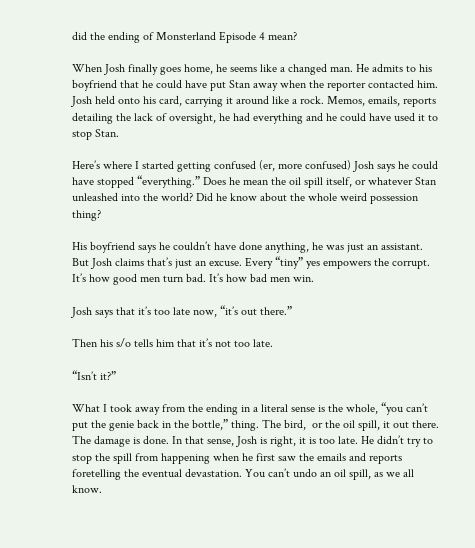did the ending of Monsterland Episode 4 mean?

When Josh finally goes home, he seems like a changed man. He admits to his boyfriend that he could have put Stan away when the reporter contacted him. Josh held onto his card, carrying it around like a rock. Memos, emails, reports detailing the lack of oversight, he had everything and he could have used it to stop Stan.

Here’s where I started getting confused (er, more confused) Josh says he could have stopped “everything.” Does he mean the oil spill itself, or whatever Stan unleashed into the world? Did he know about the whole weird possession thing?

His boyfriend says he couldn’t have done anything, he was just an assistant. But Josh claims that’s just an excuse. Every “tiny” yes empowers the corrupt. It’s how good men turn bad. It’s how bad men win.

Josh says that it’s too late now, “it’s out there.”

Then his s/o tells him that it’s not too late.

“Isn’t it?”

What I took away from the ending in a literal sense is the whole, “you can’t put the genie back in the bottle,” thing. The bird,  or the oil spill, it out there. The damage is done. In that sense, Josh is right, it is too late. He didn’t try to stop the spill from happening when he first saw the emails and reports foretelling the eventual devastation. You can’t undo an oil spill, as we all know.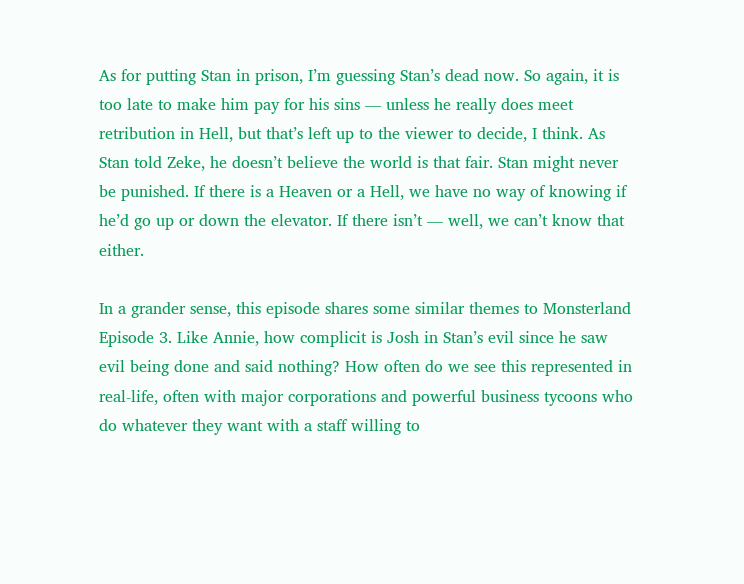As for putting Stan in prison, I’m guessing Stan’s dead now. So again, it is too late to make him pay for his sins — unless he really does meet retribution in Hell, but that’s left up to the viewer to decide, I think. As Stan told Zeke, he doesn’t believe the world is that fair. Stan might never be punished. If there is a Heaven or a Hell, we have no way of knowing if he’d go up or down the elevator. If there isn’t — well, we can’t know that either.

In a grander sense, this episode shares some similar themes to Monsterland Episode 3. Like Annie, how complicit is Josh in Stan’s evil since he saw evil being done and said nothing? How often do we see this represented in real-life, often with major corporations and powerful business tycoons who do whatever they want with a staff willing to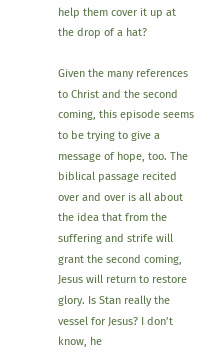help them cover it up at the drop of a hat?

Given the many references to Christ and the second coming, this episode seems to be trying to give a message of hope, too. The biblical passage recited over and over is all about the idea that from the suffering and strife will grant the second coming, Jesus will return to restore glory. Is Stan really the vessel for Jesus? I don’t know, he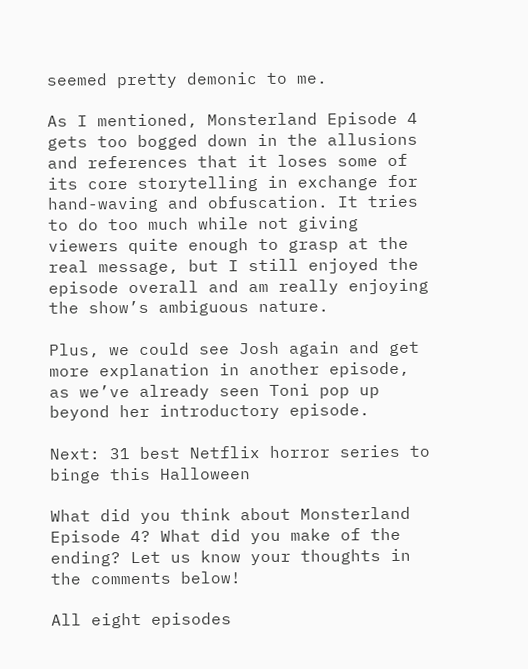seemed pretty demonic to me.

As I mentioned, Monsterland Episode 4 gets too bogged down in the allusions and references that it loses some of its core storytelling in exchange for hand-waving and obfuscation. It tries to do too much while not giving viewers quite enough to grasp at the real message, but I still enjoyed the episode overall and am really enjoying the show’s ambiguous nature.

Plus, we could see Josh again and get more explanation in another episode, as we’ve already seen Toni pop up beyond her introductory episode.

Next: 31 best Netflix horror series to binge this Halloween

What did you think about Monsterland Episode 4? What did you make of the ending? Let us know your thoughts in the comments below!

All eight episodes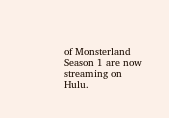of Monsterland Season 1 are now streaming on Hulu.